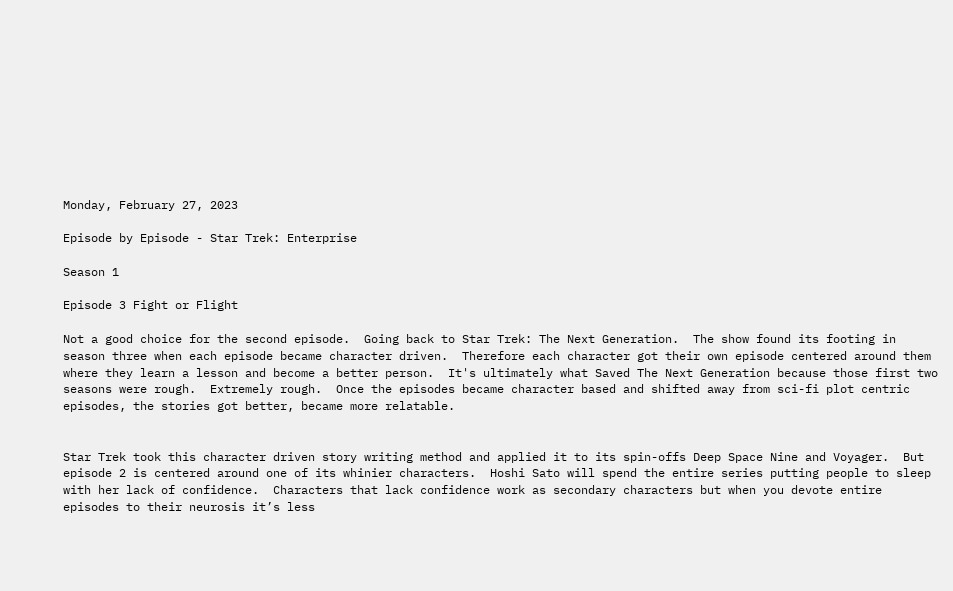Monday, February 27, 2023

Episode by Episode - Star Trek: Enterprise

Season 1

Episode 3 Fight or Flight

Not a good choice for the second episode.  Going back to Star Trek: The Next Generation.  The show found its footing in season three when each episode became character driven.  Therefore each character got their own episode centered around them where they learn a lesson and become a better person.  It's ultimately what Saved The Next Generation because those first two seasons were rough.  Extremely rough.  Once the episodes became character based and shifted away from sci-fi plot centric episodes, the stories got better, became more relatable.


Star Trek took this character driven story writing method and applied it to its spin-offs Deep Space Nine and Voyager.  But episode 2 is centered around one of its whinier characters.  Hoshi Sato will spend the entire series putting people to sleep with her lack of confidence.  Characters that lack confidence work as secondary characters but when you devote entire episodes to their neurosis it’s less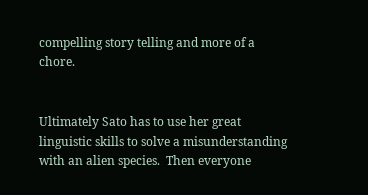compelling story telling and more of a chore.


Ultimately Sato has to use her great linguistic skills to solve a misunderstanding with an alien species.  Then everyone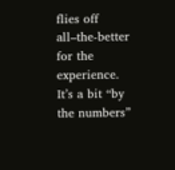flies off all–the-better for the experience.  It’s a bit “by the numbers”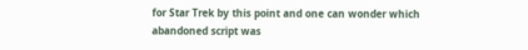for Star Trek by this point and one can wonder which abandoned script was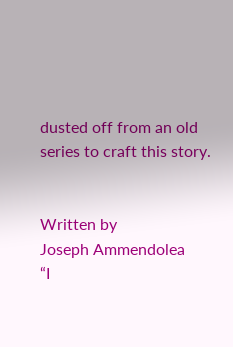dusted off from an old series to craft this story.


Written by
Joseph Ammendolea
“I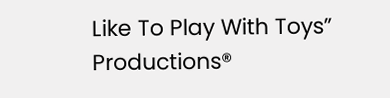Like To Play With Toys” Productions®